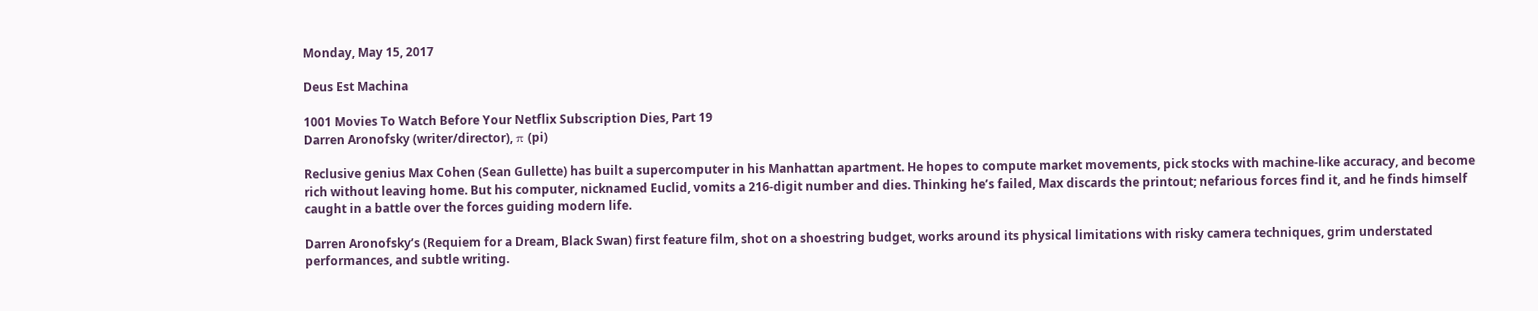Monday, May 15, 2017

Deus Est Machina

1001 Movies To Watch Before Your Netflix Subscription Dies, Part 19
Darren Aronofsky (writer/director), π (pi)

Reclusive genius Max Cohen (Sean Gullette) has built a supercomputer in his Manhattan apartment. He hopes to compute market movements, pick stocks with machine-like accuracy, and become rich without leaving home. But his computer, nicknamed Euclid, vomits a 216-digit number and dies. Thinking he’s failed, Max discards the printout; nefarious forces find it, and he finds himself caught in a battle over the forces guiding modern life.

Darren Aronofsky’s (Requiem for a Dream, Black Swan) first feature film, shot on a shoestring budget, works around its physical limitations with risky camera techniques, grim understated performances, and subtle writing.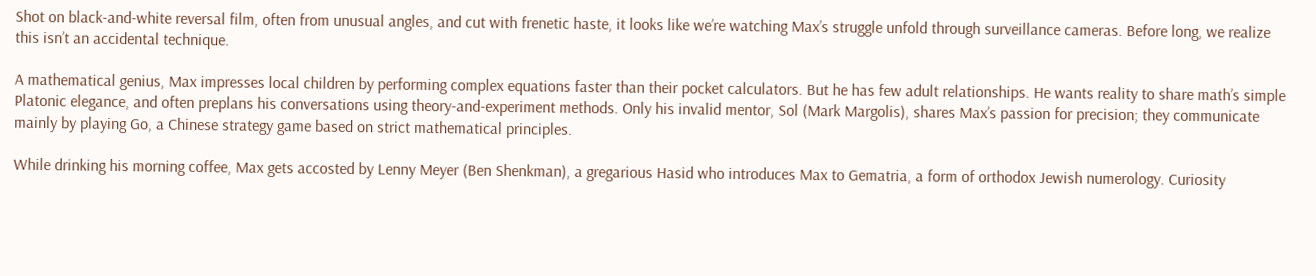Shot on black-and-white reversal film, often from unusual angles, and cut with frenetic haste, it looks like we’re watching Max’s struggle unfold through surveillance cameras. Before long, we realize this isn’t an accidental technique.

A mathematical genius, Max impresses local children by performing complex equations faster than their pocket calculators. But he has few adult relationships. He wants reality to share math’s simple Platonic elegance, and often preplans his conversations using theory-and-experiment methods. Only his invalid mentor, Sol (Mark Margolis), shares Max’s passion for precision; they communicate mainly by playing Go, a Chinese strategy game based on strict mathematical principles.

While drinking his morning coffee, Max gets accosted by Lenny Meyer (Ben Shenkman), a gregarious Hasid who introduces Max to Gematria, a form of orthodox Jewish numerology. Curiosity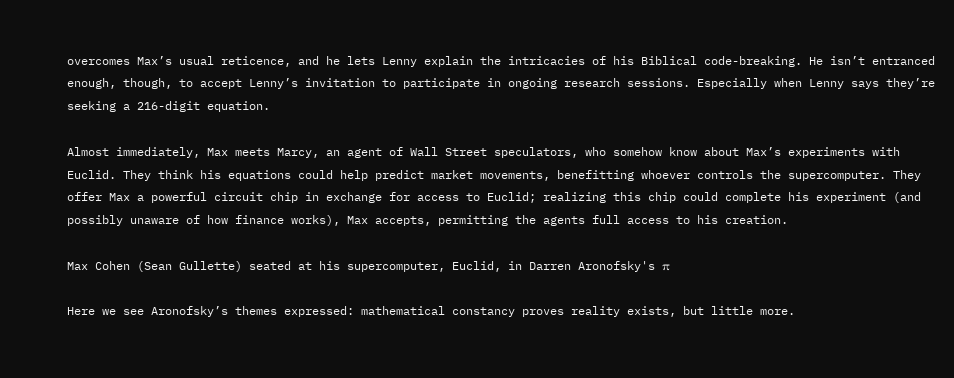overcomes Max’s usual reticence, and he lets Lenny explain the intricacies of his Biblical code-breaking. He isn’t entranced enough, though, to accept Lenny’s invitation to participate in ongoing research sessions. Especially when Lenny says they’re seeking a 216-digit equation.

Almost immediately, Max meets Marcy, an agent of Wall Street speculators, who somehow know about Max’s experiments with Euclid. They think his equations could help predict market movements, benefitting whoever controls the supercomputer. They offer Max a powerful circuit chip in exchange for access to Euclid; realizing this chip could complete his experiment (and possibly unaware of how finance works), Max accepts, permitting the agents full access to his creation.

Max Cohen (Sean Gullette) seated at his supercomputer, Euclid, in Darren Aronofsky's π

Here we see Aronofsky’s themes expressed: mathematical constancy proves reality exists, but little more.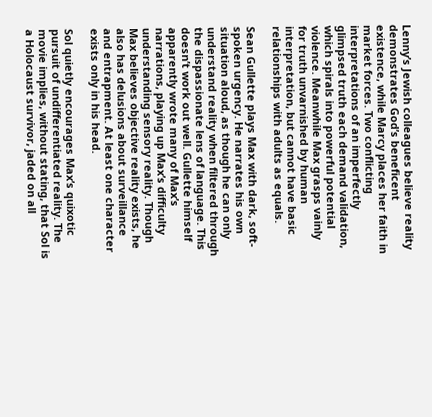Lenny’s Jewish colleagues believe reality demonstrates God’s beneficent existence, while Marcy places her faith in market forces. Two conflicting interpretations of an imperfectly glimpsed truth each demand validation, which spirals into powerful potential violence. Meanwhile Max grasps vainly for truth unvarnished by human interpretation, but cannot have basic relationships with adults as equals.

Sean Gullette plays Max with dark, soft-spoken urgency. He narrates his own situation aloud, as though he can only understand reality when filtered through the dispassionate lens of language. This doesn’t work out well. Gullette himself apparently wrote many of Max’s narrations, playing up Max’s difficulty understanding sensory reality. Though Max believes objective reality exists, he also has delusions about surveillance and entrapment. At least one character exists only in his head.

Sol quietly encourages Max’s quixotic pursuit of undifferentiated reality. The movie implies, without stating, that Sol is a Holocaust survivor, jaded on all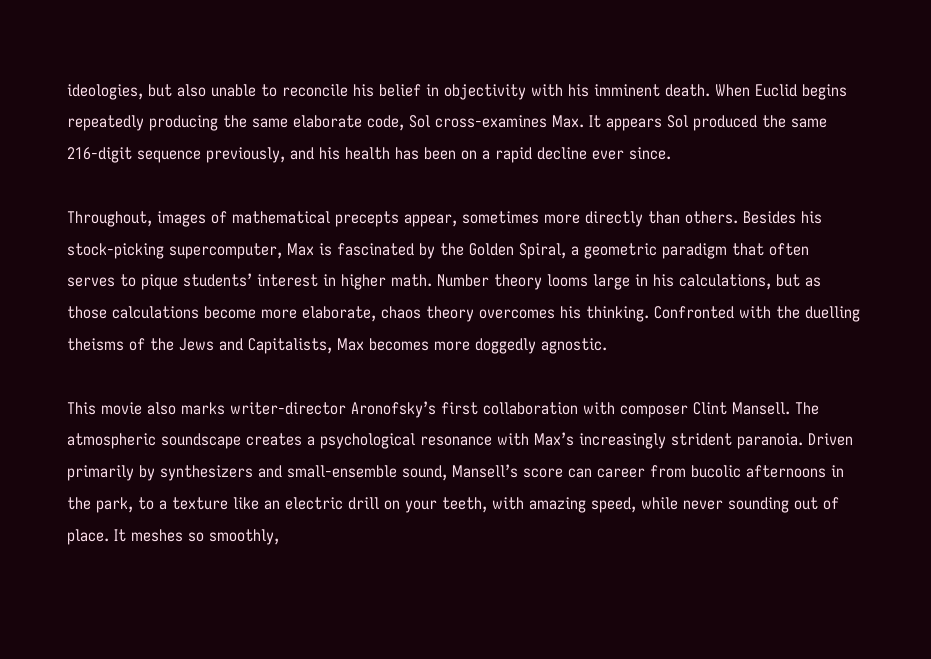ideologies, but also unable to reconcile his belief in objectivity with his imminent death. When Euclid begins repeatedly producing the same elaborate code, Sol cross-examines Max. It appears Sol produced the same 216-digit sequence previously, and his health has been on a rapid decline ever since.

Throughout, images of mathematical precepts appear, sometimes more directly than others. Besides his stock-picking supercomputer, Max is fascinated by the Golden Spiral, a geometric paradigm that often serves to pique students’ interest in higher math. Number theory looms large in his calculations, but as those calculations become more elaborate, chaos theory overcomes his thinking. Confronted with the duelling theisms of the Jews and Capitalists, Max becomes more doggedly agnostic.

This movie also marks writer-director Aronofsky’s first collaboration with composer Clint Mansell. The atmospheric soundscape creates a psychological resonance with Max’s increasingly strident paranoia. Driven primarily by synthesizers and small-ensemble sound, Mansell’s score can career from bucolic afternoons in the park, to a texture like an electric drill on your teeth, with amazing speed, while never sounding out of place. It meshes so smoothly,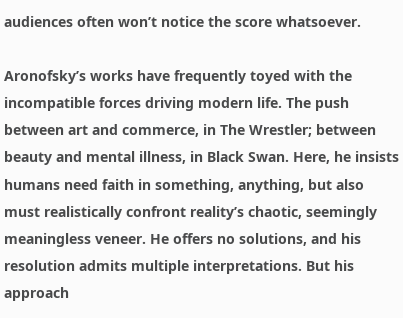audiences often won’t notice the score whatsoever.

Aronofsky’s works have frequently toyed with the incompatible forces driving modern life. The push between art and commerce, in The Wrestler; between beauty and mental illness, in Black Swan. Here, he insists humans need faith in something, anything, but also must realistically confront reality’s chaotic, seemingly meaningless veneer. He offers no solutions, and his resolution admits multiple interpretations. But his approach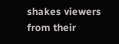shakes viewers from their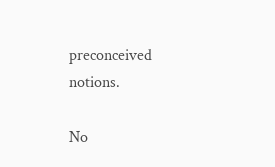preconceived notions.

No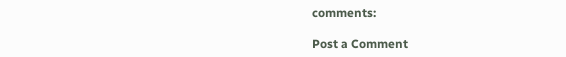comments:

Post a Comment